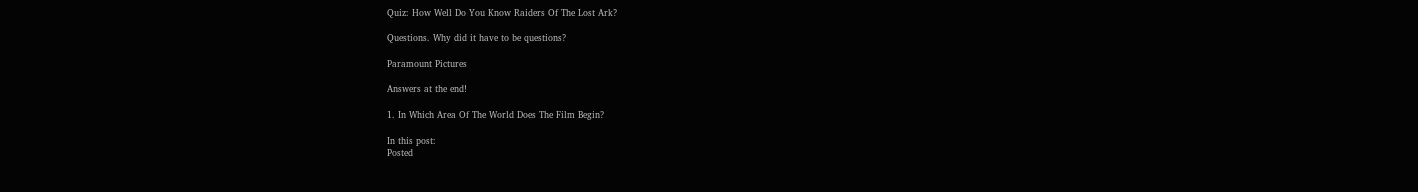Quiz: How Well Do You Know Raiders Of The Lost Ark?

Questions. Why did it have to be questions?

Paramount Pictures

Answers at the end!

1. In Which Area Of The World Does The Film Begin?

In this post:
Posted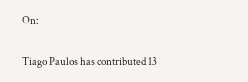On:

Tiago Paulos has contributed 13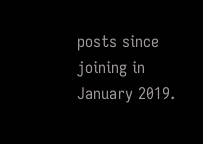posts since joining in January 2019.